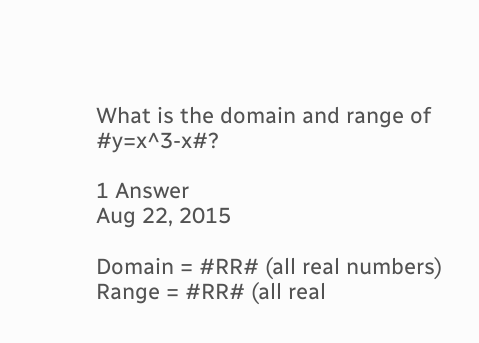What is the domain and range of #y=x^3-x#?

1 Answer
Aug 22, 2015

Domain = #RR# (all real numbers)
Range = #RR# (all real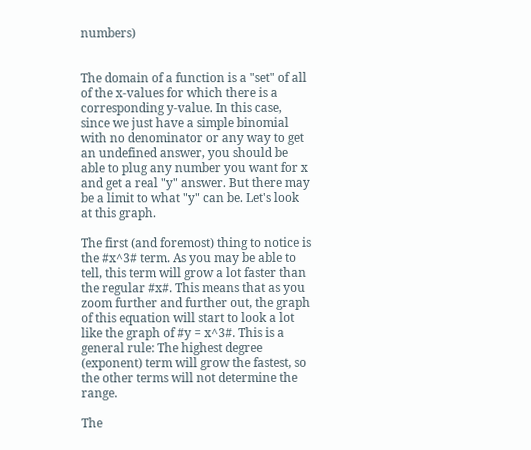numbers)


The domain of a function is a "set" of all of the x-values for which there is a corresponding y-value. In this case, since we just have a simple binomial with no denominator or any way to get an undefined answer, you should be able to plug any number you want for x and get a real "y" answer. But there may be a limit to what "y" can be. Let's look at this graph.

The first (and foremost) thing to notice is the #x^3# term. As you may be able to tell, this term will grow a lot faster than the regular #x#. This means that as you zoom further and further out, the graph of this equation will start to look a lot like the graph of #y = x^3#. This is a general rule: The highest degree (exponent) term will grow the fastest, so the other terms will not determine the range.

The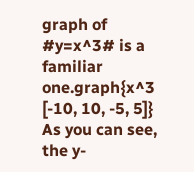graph of #y=x^3# is a familiar one.graph{x^3 [-10, 10, -5, 5]}
As you can see, the y-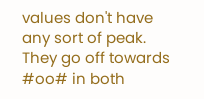values don't have any sort of peak. They go off towards #oo# in both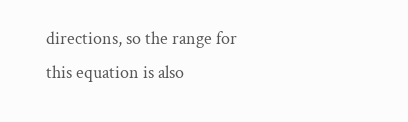directions, so the range for this equation is also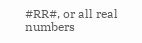#RR#, or all real numbers